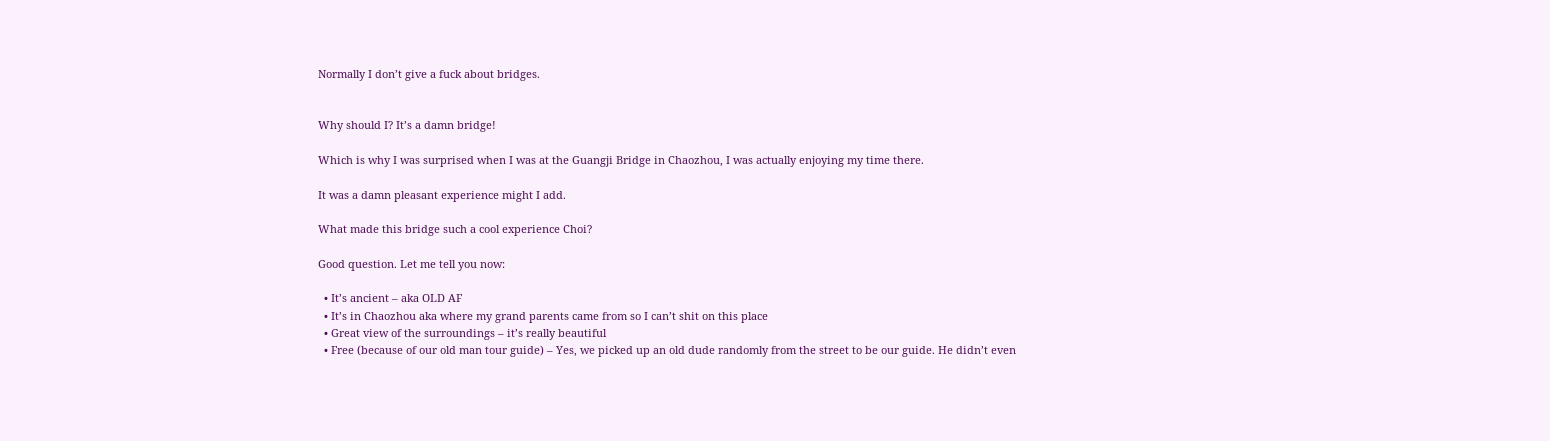Normally I don’t give a fuck about bridges.


Why should I? It’s a damn bridge!

Which is why I was surprised when I was at the Guangji Bridge in Chaozhou, I was actually enjoying my time there.

It was a damn pleasant experience might I add.

What made this bridge such a cool experience Choi?

Good question. Let me tell you now:

  • It’s ancient – aka OLD AF
  • It’s in Chaozhou aka where my grand parents came from so I can’t shit on this place
  • Great view of the surroundings – it’s really beautiful
  • Free (because of our old man tour guide) – Yes, we picked up an old dude randomly from the street to be our guide. He didn’t even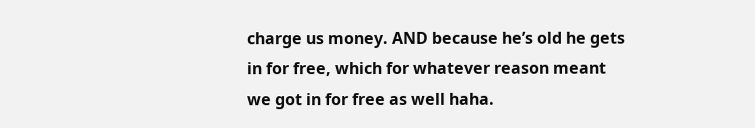charge us money. AND because he’s old he gets in for free, which for whatever reason meant we got in for free as well haha.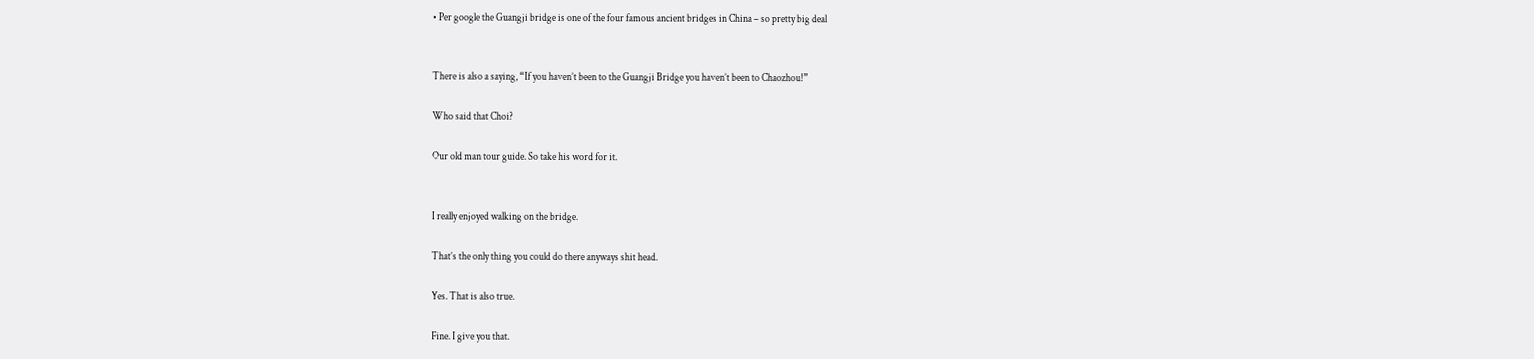• Per google the Guangji bridge is one of the four famous ancient bridges in China – so pretty big deal


There is also a saying, “If you haven’t been to the Guangji Bridge you haven’t been to Chaozhou!”

Who said that Choi?

Our old man tour guide. So take his word for it.


I really enjoyed walking on the bridge.

That’s the only thing you could do there anyways shit head.

Yes. That is also true.

Fine. I give you that.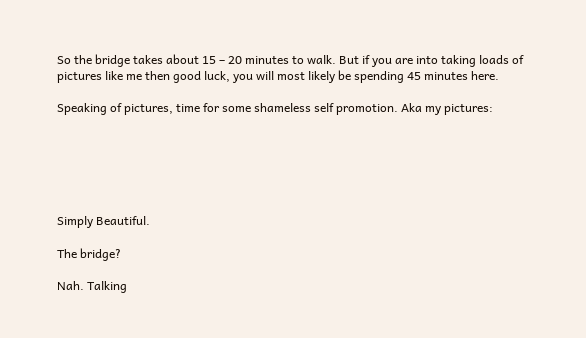So the bridge takes about 15 – 20 minutes to walk. But if you are into taking loads of pictures like me then good luck, you will most likely be spending 45 minutes here.

Speaking of pictures, time for some shameless self promotion. Aka my pictures:






Simply Beautiful.

The bridge?

Nah. Talking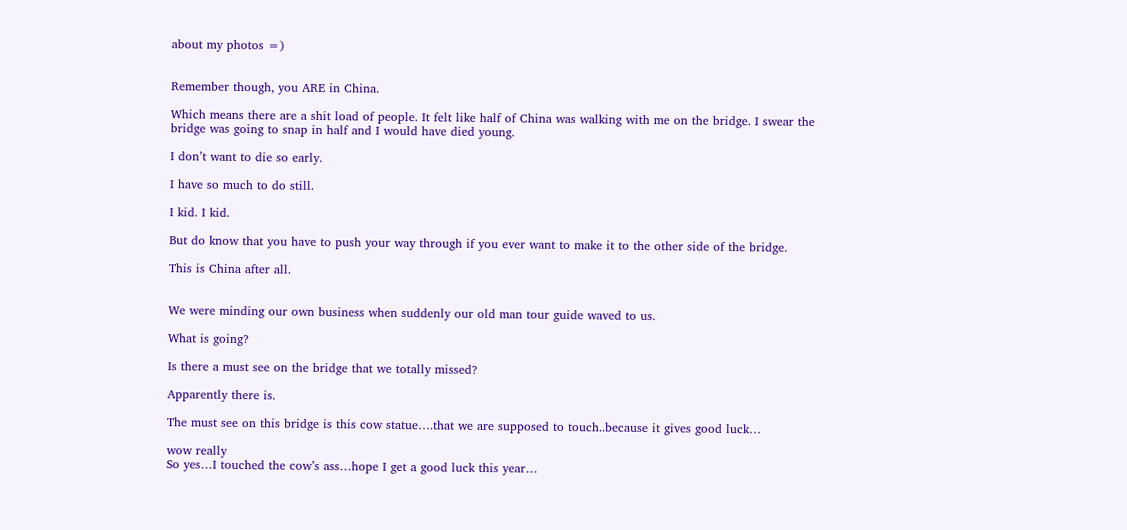about my photos =)


Remember though, you ARE in China.

Which means there are a shit load of people. It felt like half of China was walking with me on the bridge. I swear the bridge was going to snap in half and I would have died young.

I don’t want to die so early.

I have so much to do still.

I kid. I kid.

But do know that you have to push your way through if you ever want to make it to the other side of the bridge.

This is China after all.


We were minding our own business when suddenly our old man tour guide waved to us.

What is going?

Is there a must see on the bridge that we totally missed?

Apparently there is.

The must see on this bridge is this cow statue….that we are supposed to touch..because it gives good luck…

wow really
So yes…I touched the cow’s ass…hope I get a good luck this year…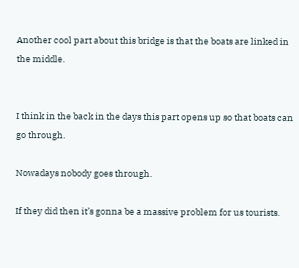Another cool part about this bridge is that the boats are linked in the middle.


I think in the back in the days this part opens up so that boats can go through.

Nowadays nobody goes through.

If they did then it’s gonna be a massive problem for us tourists.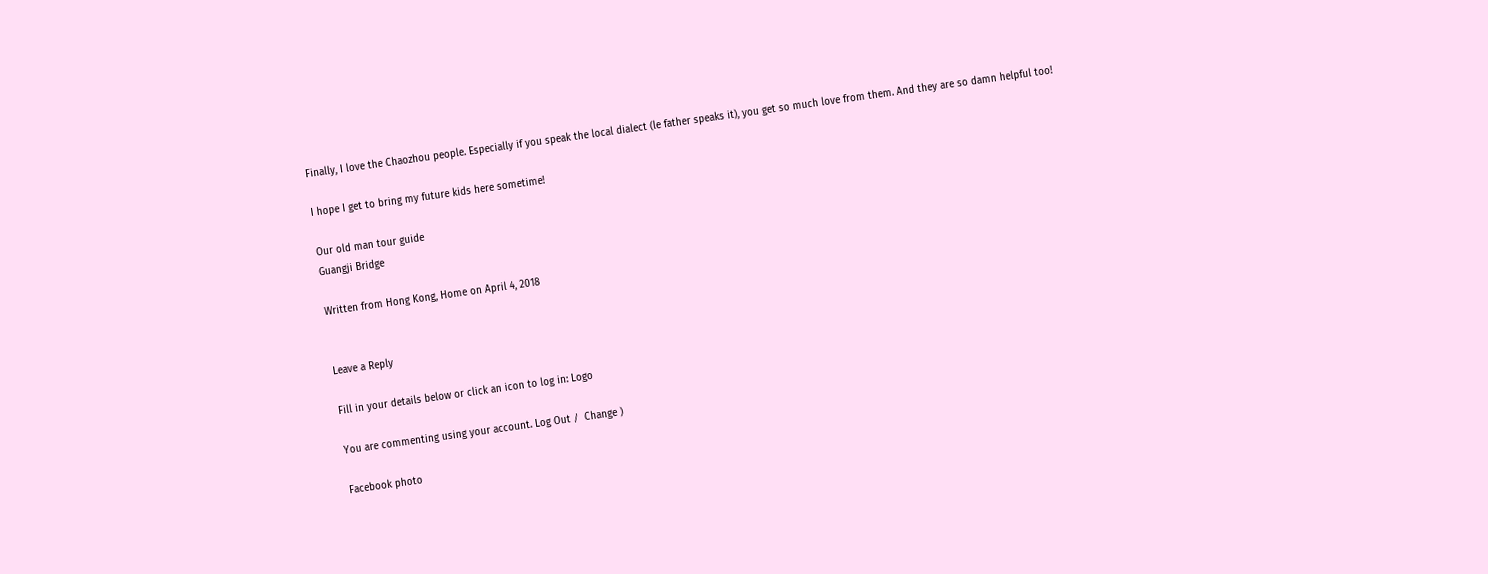Finally, I love the Chaozhou people. Especially if you speak the local dialect (le father speaks it), you get so much love from them. And they are so damn helpful too!

I hope I get to bring my future kids here sometime!

Our old man tour guide
Guangji Bridge

Written from Hong Kong, Home on April 4, 2018


Leave a Reply

Fill in your details below or click an icon to log in: Logo

You are commenting using your account. Log Out /  Change )

Facebook photo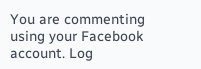You are commenting using your Facebook account. Log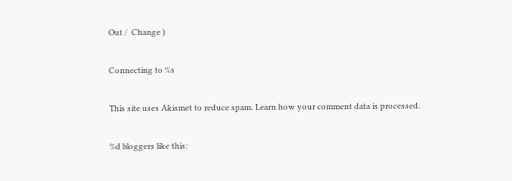Out /  Change )

Connecting to %s

This site uses Akismet to reduce spam. Learn how your comment data is processed.

%d bloggers like this: